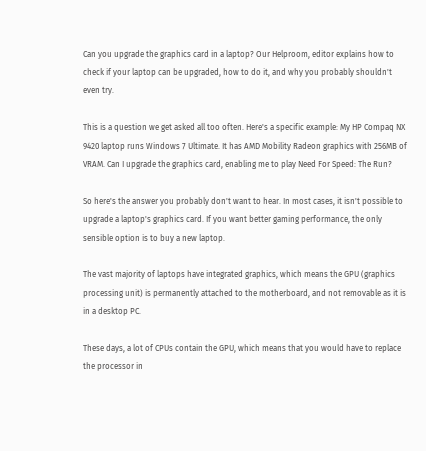Can you upgrade the graphics card in a laptop? Our Helproom, editor explains how to check if your laptop can be upgraded, how to do it, and why you probably shouldn't even try.

This is a question we get asked all too often. Here's a specific example: My HP Compaq NX 9420 laptop runs Windows 7 Ultimate. It has AMD Mobility Radeon graphics with 256MB of VRAM. Can I upgrade the graphics card, enabling me to play Need For Speed: The Run?

So here's the answer you probably don't want to hear. In most cases, it isn't possible to upgrade a laptop's graphics card. If you want better gaming performance, the only sensible option is to buy a new laptop.

The vast majority of laptops have integrated graphics, which means the GPU (graphics processing unit) is permanently attached to the motherboard, and not removable as it is in a desktop PC.

These days, a lot of CPUs contain the GPU, which means that you would have to replace the processor in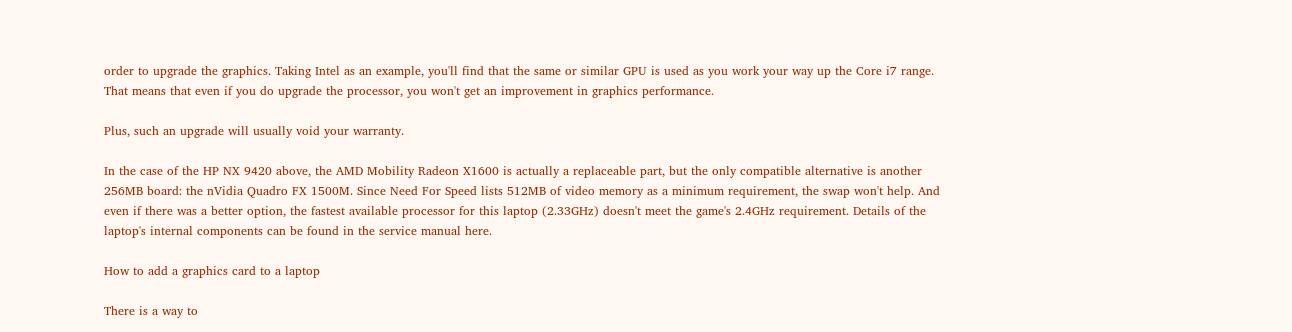order to upgrade the graphics. Taking Intel as an example, you'll find that the same or similar GPU is used as you work your way up the Core i7 range. That means that even if you do upgrade the processor, you won't get an improvement in graphics performance.

Plus, such an upgrade will usually void your warranty.

In the case of the HP NX 9420 above, the AMD Mobility Radeon X1600 is actually a replaceable part, but the only compatible alternative is another 256MB board: the nVidia Quadro FX 1500M. Since Need For Speed lists 512MB of video memory as a minimum requirement, the swap won't help. And even if there was a better option, the fastest available processor for this laptop (2.33GHz) doesn't meet the game's 2.4GHz requirement. Details of the laptop's internal components can be found in the service manual here.

How to add a graphics card to a laptop

There is a way to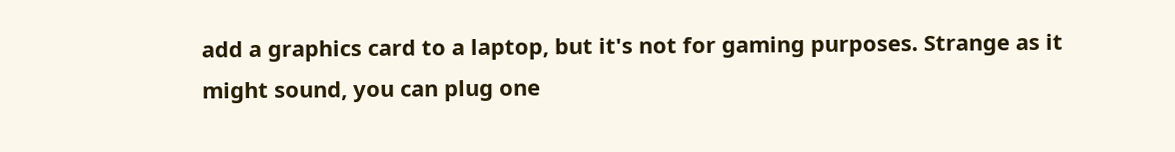add a graphics card to a laptop, but it's not for gaming purposes. Strange as it might sound, you can plug one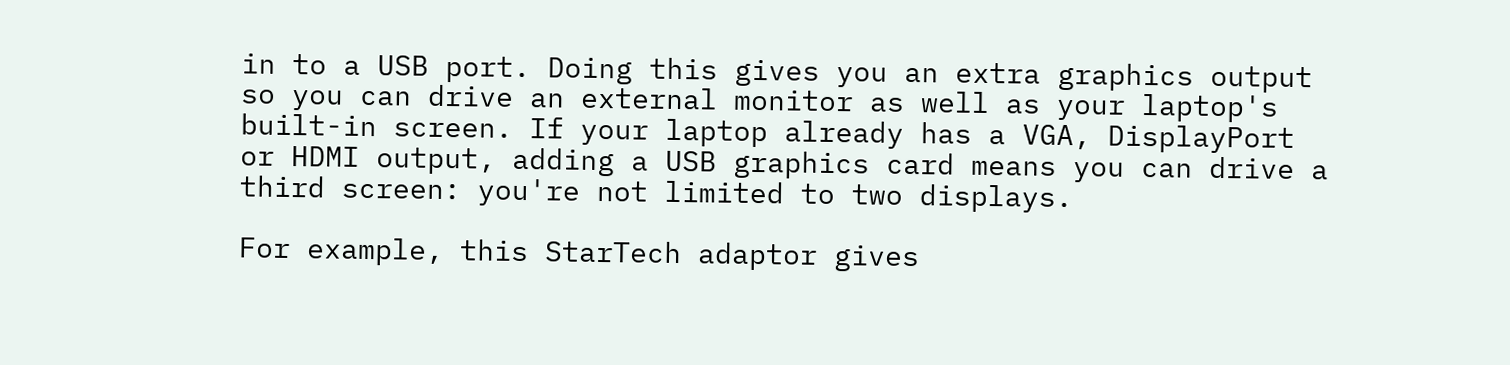in to a USB port. Doing this gives you an extra graphics output so you can drive an external monitor as well as your laptop's built-in screen. If your laptop already has a VGA, DisplayPort or HDMI output, adding a USB graphics card means you can drive a third screen: you're not limited to two displays.

For example, this StarTech adaptor gives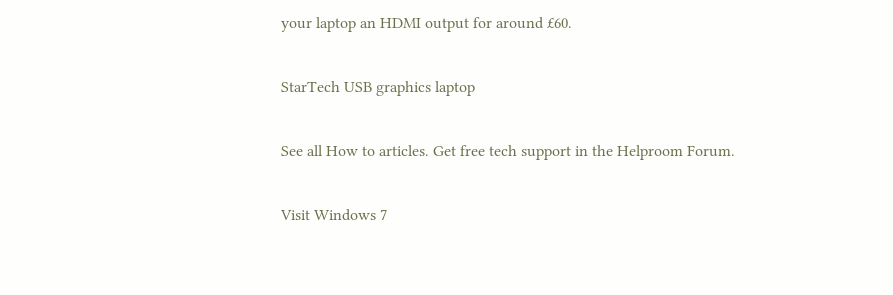your laptop an HDMI output for around £60.

StarTech USB graphics laptop

See all How to articles. Get free tech support in the Helproom Forum.

Visit Windows 7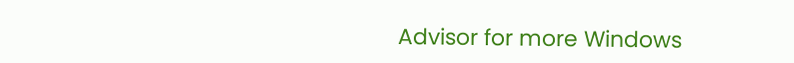Advisor for more Windows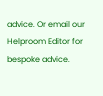advice. Or email our Helproom Editor for bespoke advice.